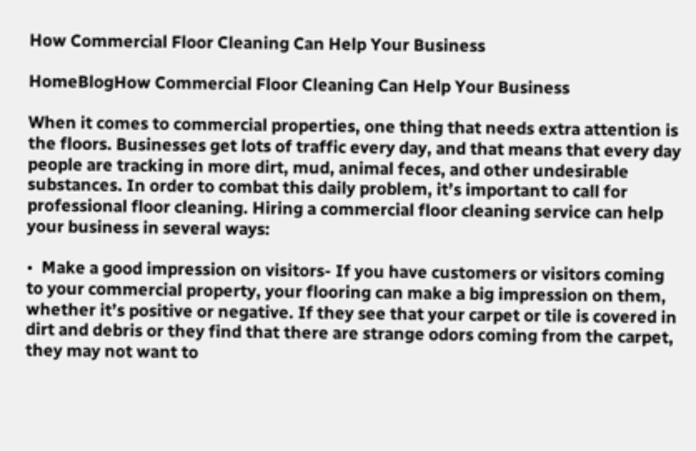How Commercial Floor Cleaning Can Help Your Business

HomeBlogHow Commercial Floor Cleaning Can Help Your Business

When it comes to commercial properties, one thing that needs extra attention is the floors. Businesses get lots of traffic every day, and that means that every day people are tracking in more dirt, mud, animal feces, and other undesirable substances. In order to combat this daily problem, it’s important to call for professional floor cleaning. Hiring a commercial floor cleaning service can help your business in several ways:

•  Make a good impression on visitors- If you have customers or visitors coming to your commercial property, your flooring can make a big impression on them, whether it’s positive or negative. If they see that your carpet or tile is covered in dirt and debris or they find that there are strange odors coming from the carpet, they may not want to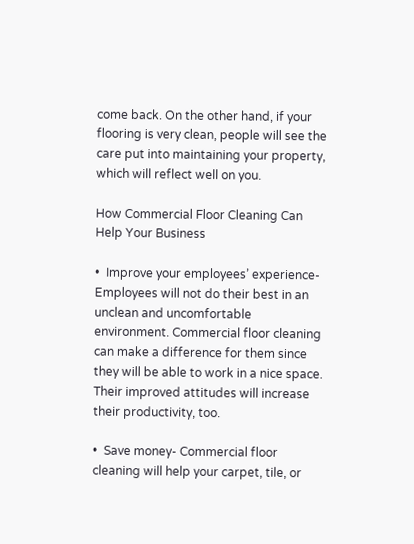come back. On the other hand, if your flooring is very clean, people will see the care put into maintaining your property, which will reflect well on you.

How Commercial Floor Cleaning Can Help Your Business

•  Improve your employees’ experience- Employees will not do their best in an unclean and uncomfortable environment. Commercial floor cleaning can make a difference for them since they will be able to work in a nice space. Their improved attitudes will increase their productivity, too.

•  Save money- Commercial floor cleaning will help your carpet, tile, or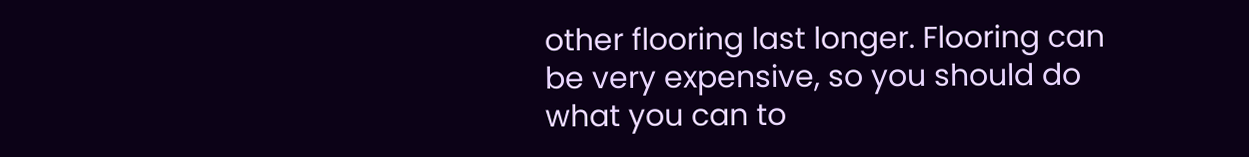other flooring last longer. Flooring can be very expensive, so you should do what you can to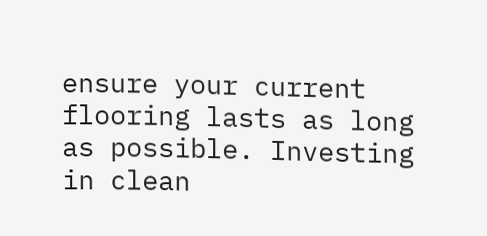ensure your current flooring lasts as long as possible. Investing in clean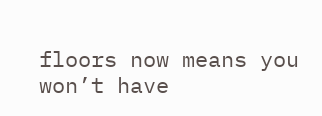floors now means you won’t have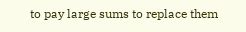to pay large sums to replace them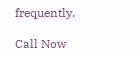frequently.

Call Now